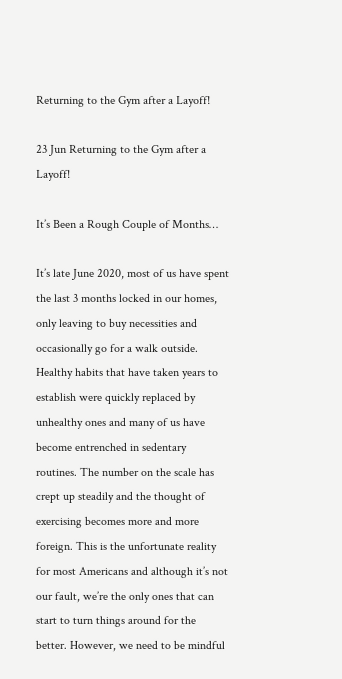Returning to the Gym after a Layoff!

23 Jun Returning to the Gym after a Layoff!

It’s Been a Rough Couple of Months…

It’s late June 2020, most of us have spent the last 3 months locked in our homes, only leaving to buy necessities and occasionally go for a walk outside. Healthy habits that have taken years to establish were quickly replaced by unhealthy ones and many of us have become entrenched in sedentary routines. The number on the scale has crept up steadily and the thought of exercising becomes more and more foreign. This is the unfortunate reality for most Americans and although it’s not our fault, we’re the only ones that can start to turn things around for the better. However, we need to be mindful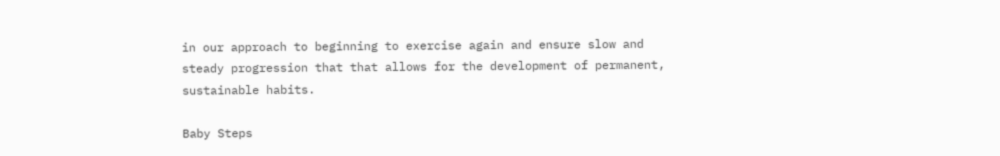in our approach to beginning to exercise again and ensure slow and steady progression that that allows for the development of permanent, sustainable habits.

Baby Steps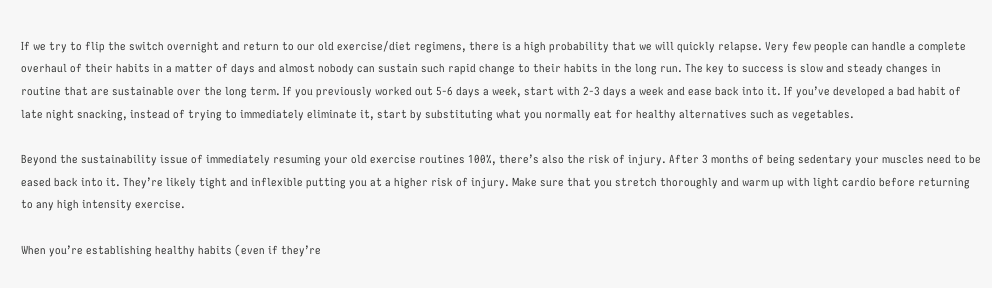If we try to flip the switch overnight and return to our old exercise/diet regimens, there is a high probability that we will quickly relapse. Very few people can handle a complete overhaul of their habits in a matter of days and almost nobody can sustain such rapid change to their habits in the long run. The key to success is slow and steady changes in routine that are sustainable over the long term. If you previously worked out 5-6 days a week, start with 2-3 days a week and ease back into it. If you’ve developed a bad habit of late night snacking, instead of trying to immediately eliminate it, start by substituting what you normally eat for healthy alternatives such as vegetables.

Beyond the sustainability issue of immediately resuming your old exercise routines 100%, there’s also the risk of injury. After 3 months of being sedentary your muscles need to be eased back into it. They’re likely tight and inflexible putting you at a higher risk of injury. Make sure that you stretch thoroughly and warm up with light cardio before returning to any high intensity exercise.

When you’re establishing healthy habits (even if they’re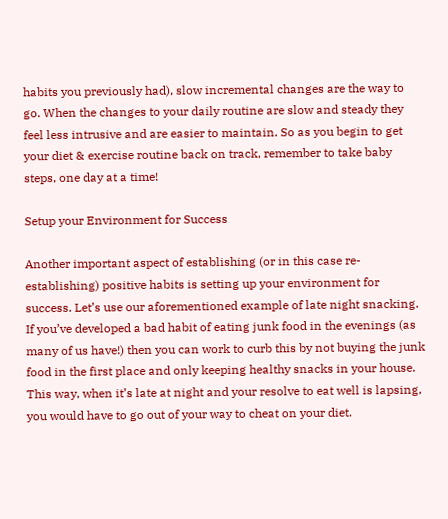habits you previously had), slow incremental changes are the way to go. When the changes to your daily routine are slow and steady they feel less intrusive and are easier to maintain. So as you begin to get your diet & exercise routine back on track, remember to take baby steps, one day at a time!

Setup your Environment for Success

Another important aspect of establishing (or in this case re-establishing) positive habits is setting up your environment for success. Let’s use our aforementioned example of late night snacking. If you’ve developed a bad habit of eating junk food in the evenings (as many of us have!) then you can work to curb this by not buying the junk food in the first place and only keeping healthy snacks in your house. This way, when it’s late at night and your resolve to eat well is lapsing, you would have to go out of your way to cheat on your diet.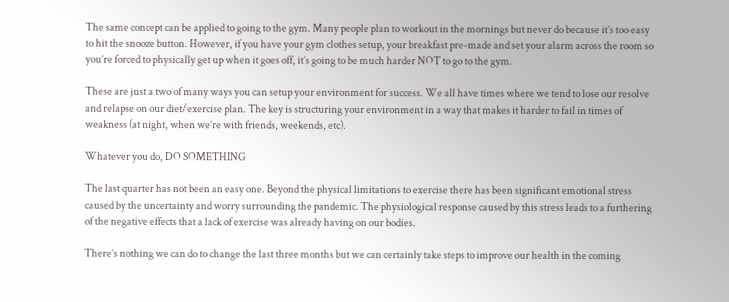The same concept can be applied to going to the gym. Many people plan to workout in the mornings but never do because it’s too easy to hit the snooze button. However, if you have your gym clothes setup, your breakfast pre-made and set your alarm across the room so you’re forced to physically get up when it goes off, it’s going to be much harder NOT to go to the gym.

These are just a two of many ways you can setup your environment for success. We all have times where we tend to lose our resolve and relapse on our diet/exercise plan. The key is structuring your environment in a way that makes it harder to fail in times of weakness (at night, when we’re with friends, weekends, etc).

Whatever you do, DO SOMETHING

The last quarter has not been an easy one. Beyond the physical limitations to exercise there has been significant emotional stress caused by the uncertainty and worry surrounding the pandemic. The physiological response caused by this stress leads to a furthering of the negative effects that a lack of exercise was already having on our bodies.

There’s nothing we can do to change the last three months but we can certainly take steps to improve our health in the coming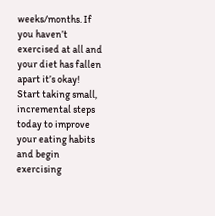weeks/months. If you haven’t exercised at all and your diet has fallen apart it’s okay! Start taking small, incremental steps today to improve your eating habits and begin exercising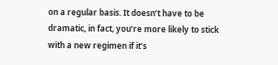on a regular basis. It doesn’t have to be dramatic, in fact, you’re more likely to stick with a new regimen if it’s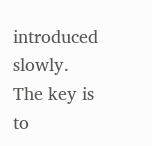introduced slowly. The key is to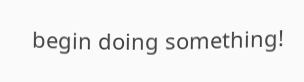begin doing something!